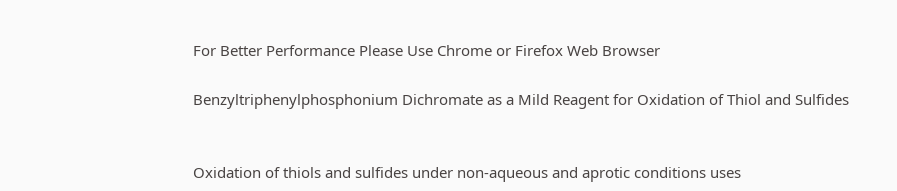For Better Performance Please Use Chrome or Firefox Web Browser

Benzyltriphenylphosphonium Dichromate as a Mild Reagent for Oxidation of Thiol and Sulfides


Oxidation of thiols and sulfides under non-aqueous and aprotic conditions uses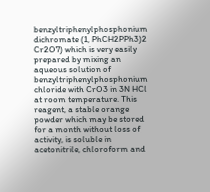benzyltriphenylphosphonium dichromate (1, PhCH2PPh3)2 Cr2O7) which is very easily prepared by mixing an aqueous solution of benzyltriphenylphosphonium chloride with CrO3 in 3N HCl at room temperature. This reagent, a stable orange powder which may be stored for a month without loss of activity, is soluble in acetonitrile, chloroform and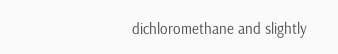dichloromethane and slightly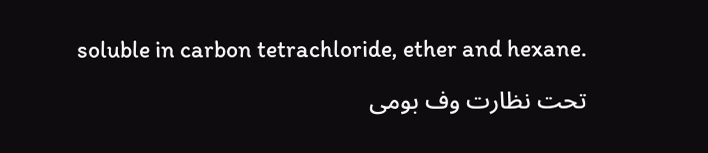soluble in carbon tetrachloride, ether and hexane.

تحت نظارت وف بومی